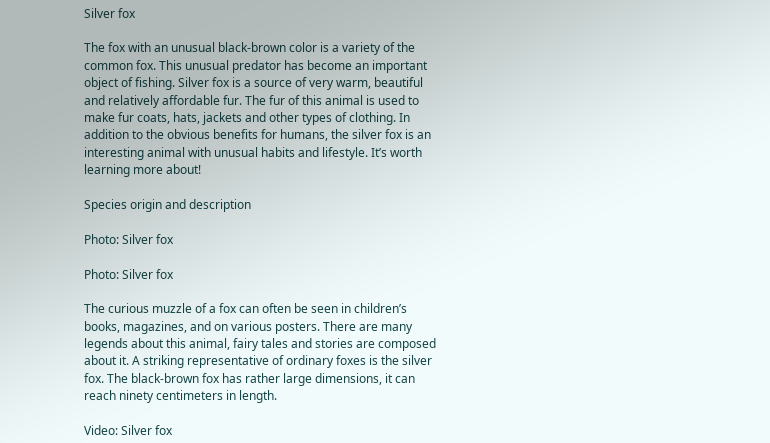Silver fox

The fox with an unusual black-brown color is a variety of the common fox. This unusual predator has become an important object of fishing. Silver fox is a source of very warm, beautiful and relatively affordable fur. The fur of this animal is used to make fur coats, hats, jackets and other types of clothing. In addition to the obvious benefits for humans, the silver fox is an interesting animal with unusual habits and lifestyle. It’s worth learning more about!

Species origin and description

Photo: Silver fox

Photo: Silver fox

The curious muzzle of a fox can often be seen in children’s books, magazines, and on various posters. There are many legends about this animal, fairy tales and stories are composed about it. A striking representative of ordinary foxes is the silver fox. The black-brown fox has rather large dimensions, it can reach ninety centimeters in length.

Video: Silver fox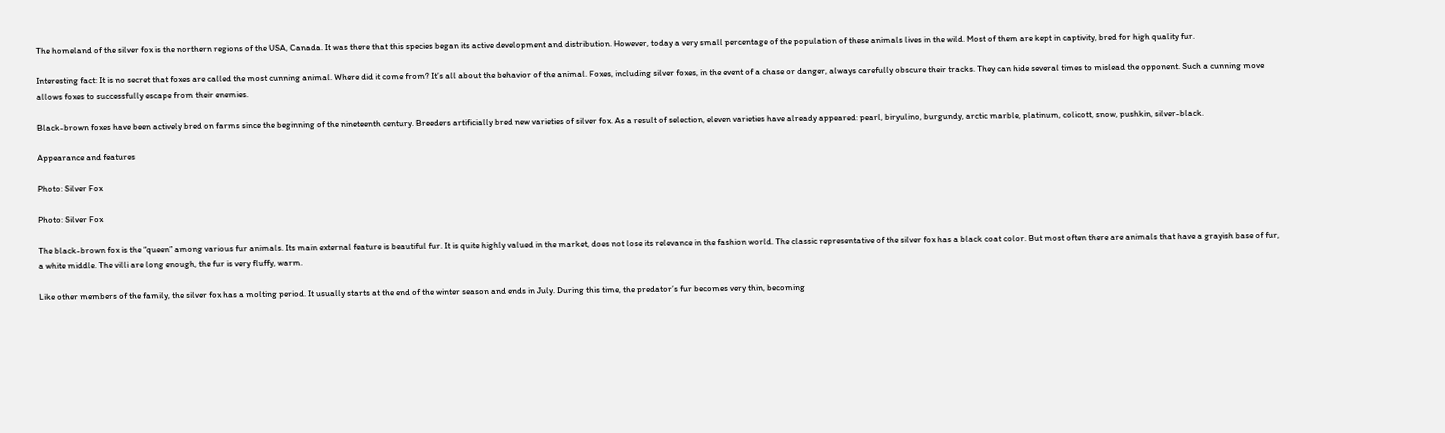The homeland of the silver fox is the northern regions of the USA, Canada. It was there that this species began its active development and distribution. However, today a very small percentage of the population of these animals lives in the wild. Most of them are kept in captivity, bred for high quality fur.

Interesting fact: It is no secret that foxes are called the most cunning animal. Where did it come from? It’s all about the behavior of the animal. Foxes, including silver foxes, in the event of a chase or danger, always carefully obscure their tracks. They can hide several times to mislead the opponent. Such a cunning move allows foxes to successfully escape from their enemies.

Black-brown foxes have been actively bred on farms since the beginning of the nineteenth century. Breeders artificially bred new varieties of silver fox. As a result of selection, eleven varieties have already appeared: pearl, biryulino, burgundy, arctic marble, platinum, colicott, snow, pushkin, silver-black.

Appearance and features

Photo: Silver Fox

Photo: Silver Fox

The black-brown fox is the “queen” among various fur animals. Its main external feature is beautiful fur. It is quite highly valued in the market, does not lose its relevance in the fashion world. The classic representative of the silver fox has a black coat color. But most often there are animals that have a grayish base of fur, a white middle. The villi are long enough, the fur is very fluffy, warm.

Like other members of the family, the silver fox has a molting period. It usually starts at the end of the winter season and ends in July. During this time, the predator’s fur becomes very thin, becoming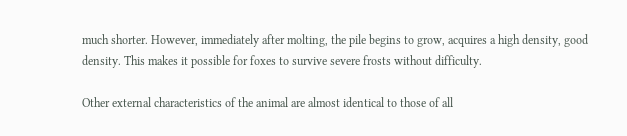much shorter. However, immediately after molting, the pile begins to grow, acquires a high density, good density. This makes it possible for foxes to survive severe frosts without difficulty.

Other external characteristics of the animal are almost identical to those of all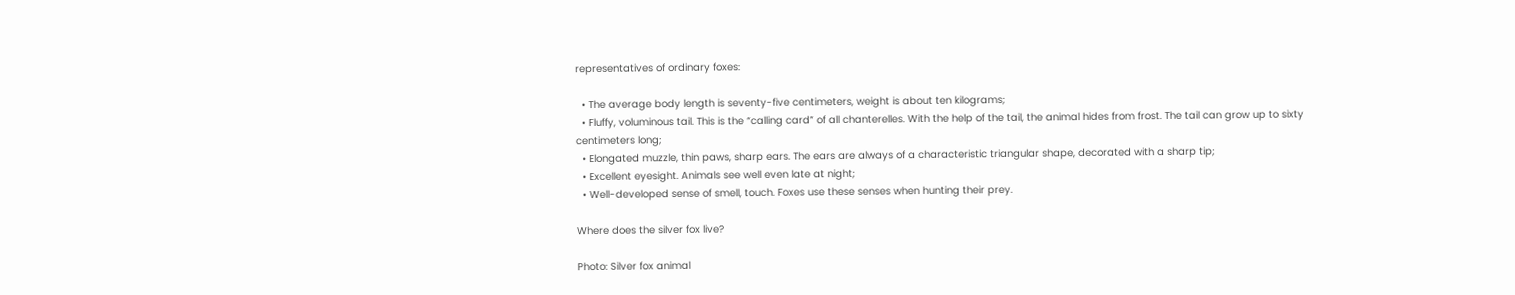representatives of ordinary foxes:

  • The average body length is seventy-five centimeters, weight is about ten kilograms;
  • Fluffy, voluminous tail. This is the “calling card” of all chanterelles. With the help of the tail, the animal hides from frost. The tail can grow up to sixty centimeters long;
  • Elongated muzzle, thin paws, sharp ears. The ears are always of a characteristic triangular shape, decorated with a sharp tip;
  • Excellent eyesight. Animals see well even late at night;
  • Well-developed sense of smell, touch. Foxes use these senses when hunting their prey.

Where does the silver fox live?

Photo: Silver fox animal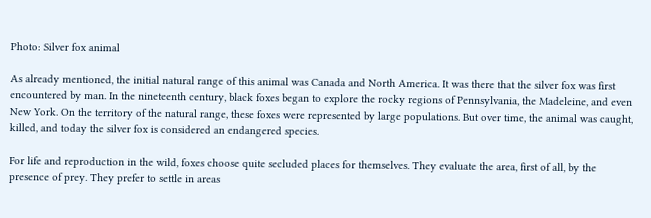Photo: Silver fox animal

As already mentioned, the initial natural range of this animal was Canada and North America. It was there that the silver fox was first encountered by man. In the nineteenth century, black foxes began to explore the rocky regions of Pennsylvania, the Madeleine, and even New York. On the territory of the natural range, these foxes were represented by large populations. But over time, the animal was caught, killed, and today the silver fox is considered an endangered species.

For life and reproduction in the wild, foxes choose quite secluded places for themselves. They evaluate the area, first of all, by the presence of prey. They prefer to settle in areas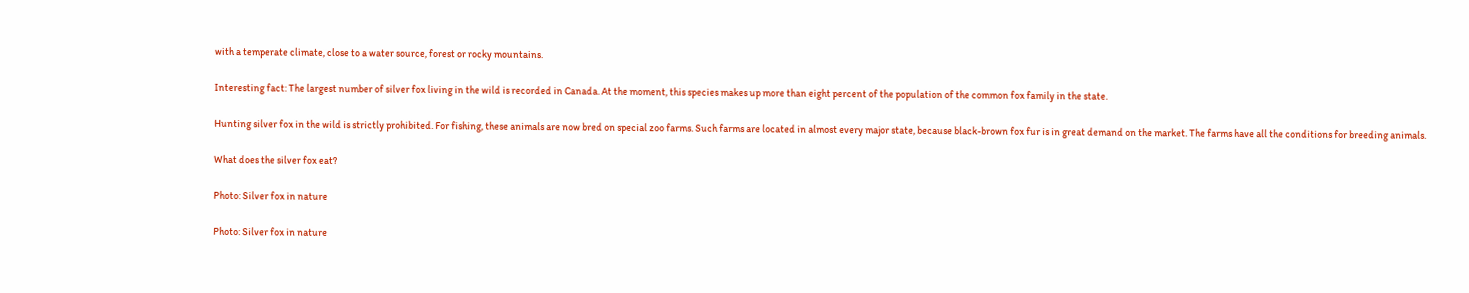with a temperate climate, close to a water source, forest or rocky mountains.

Interesting fact: The largest number of silver fox living in the wild is recorded in Canada. At the moment, this species makes up more than eight percent of the population of the common fox family in the state.

Hunting silver fox in the wild is strictly prohibited. For fishing, these animals are now bred on special zoo farms. Such farms are located in almost every major state, because black-brown fox fur is in great demand on the market. The farms have all the conditions for breeding animals.

What does the silver fox eat?

Photo: Silver fox in nature

Photo: Silver fox in nature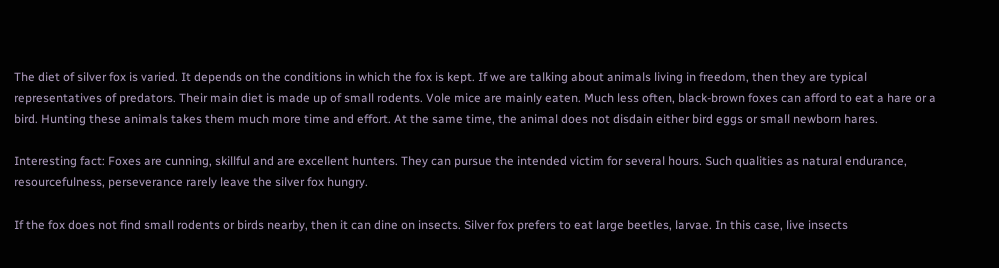The diet of silver fox is varied. It depends on the conditions in which the fox is kept. If we are talking about animals living in freedom, then they are typical representatives of predators. Their main diet is made up of small rodents. Vole mice are mainly eaten. Much less often, black-brown foxes can afford to eat a hare or a bird. Hunting these animals takes them much more time and effort. At the same time, the animal does not disdain either bird eggs or small newborn hares.

Interesting fact: Foxes are cunning, skillful and are excellent hunters. They can pursue the intended victim for several hours. Such qualities as natural endurance, resourcefulness, perseverance rarely leave the silver fox hungry.

If the fox does not find small rodents or birds nearby, then it can dine on insects. Silver fox prefers to eat large beetles, larvae. In this case, live insects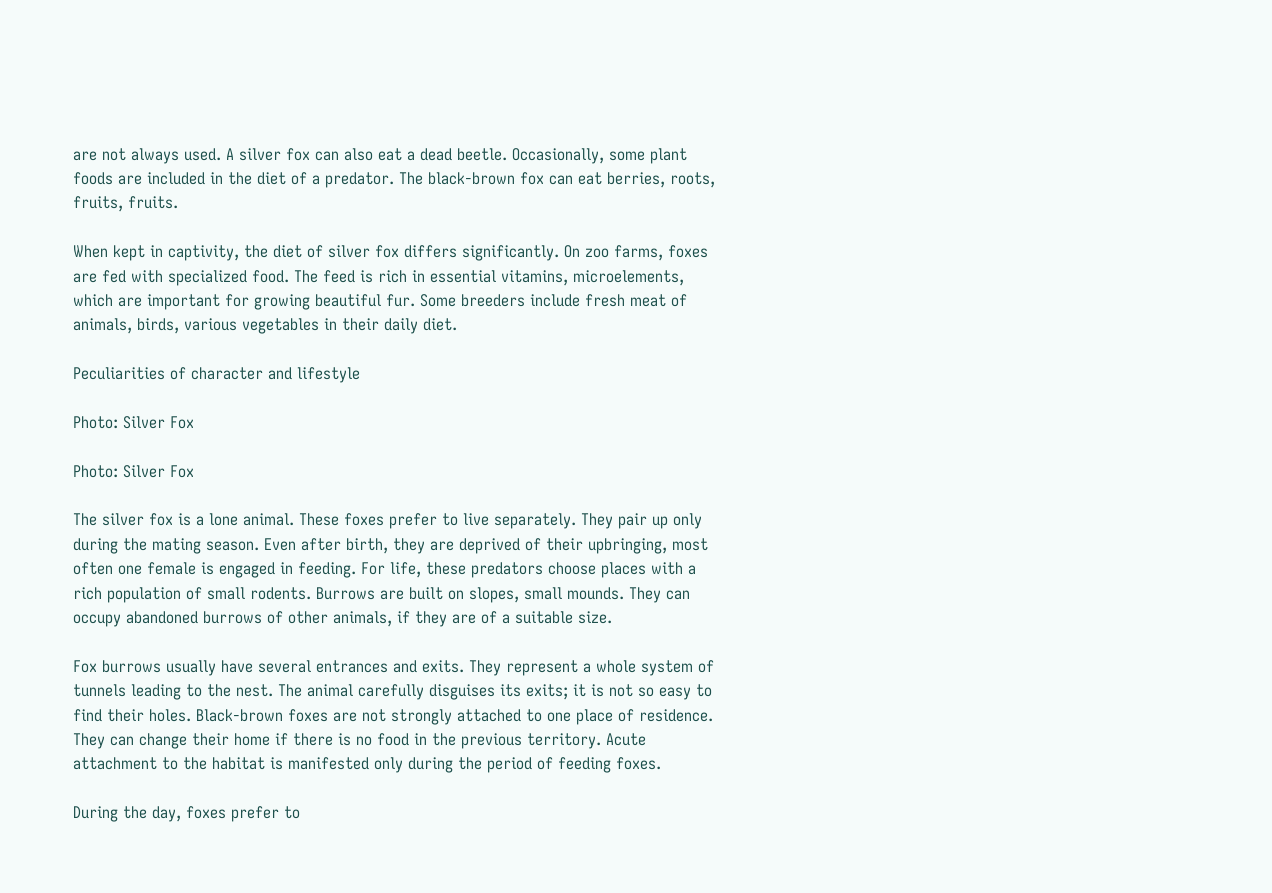are not always used. A silver fox can also eat a dead beetle. Occasionally, some plant foods are included in the diet of a predator. The black-brown fox can eat berries, roots, fruits, fruits.

When kept in captivity, the diet of silver fox differs significantly. On zoo farms, foxes are fed with specialized food. The feed is rich in essential vitamins, microelements, which are important for growing beautiful fur. Some breeders include fresh meat of animals, birds, various vegetables in their daily diet.

Peculiarities of character and lifestyle

Photo: Silver Fox

Photo: Silver Fox

The silver fox is a lone animal. These foxes prefer to live separately. They pair up only during the mating season. Even after birth, they are deprived of their upbringing, most often one female is engaged in feeding. For life, these predators choose places with a rich population of small rodents. Burrows are built on slopes, small mounds. They can occupy abandoned burrows of other animals, if they are of a suitable size.

Fox burrows usually have several entrances and exits. They represent a whole system of tunnels leading to the nest. The animal carefully disguises its exits; it is not so easy to find their holes. Black-brown foxes are not strongly attached to one place of residence. They can change their home if there is no food in the previous territory. Acute attachment to the habitat is manifested only during the period of feeding foxes.

During the day, foxes prefer to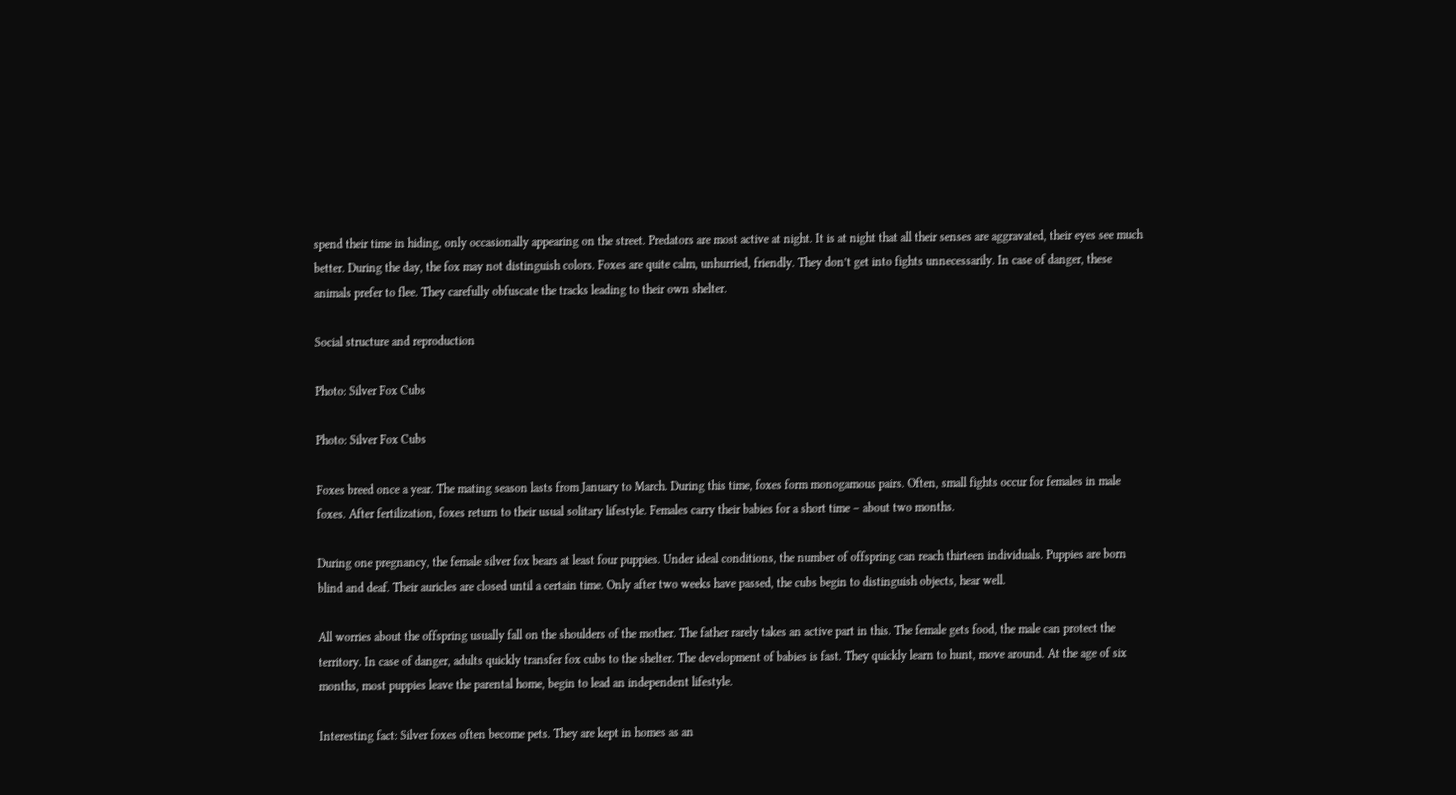spend their time in hiding, only occasionally appearing on the street. Predators are most active at night. It is at night that all their senses are aggravated, their eyes see much better. During the day, the fox may not distinguish colors. Foxes are quite calm, unhurried, friendly. They don’t get into fights unnecessarily. In case of danger, these animals prefer to flee. They carefully obfuscate the tracks leading to their own shelter.

Social structure and reproduction

Photo: Silver Fox Cubs

Photo: Silver Fox Cubs

Foxes breed once a year. The mating season lasts from January to March. During this time, foxes form monogamous pairs. Often, small fights occur for females in male foxes. After fertilization, foxes return to their usual solitary lifestyle. Females carry their babies for a short time – about two months.

During one pregnancy, the female silver fox bears at least four puppies. Under ideal conditions, the number of offspring can reach thirteen individuals. Puppies are born blind and deaf. Their auricles are closed until a certain time. Only after two weeks have passed, the cubs begin to distinguish objects, hear well.

All worries about the offspring usually fall on the shoulders of the mother. The father rarely takes an active part in this. The female gets food, the male can protect the territory. In case of danger, adults quickly transfer fox cubs to the shelter. The development of babies is fast. They quickly learn to hunt, move around. At the age of six months, most puppies leave the parental home, begin to lead an independent lifestyle.

Interesting fact: Silver foxes often become pets. They are kept in homes as an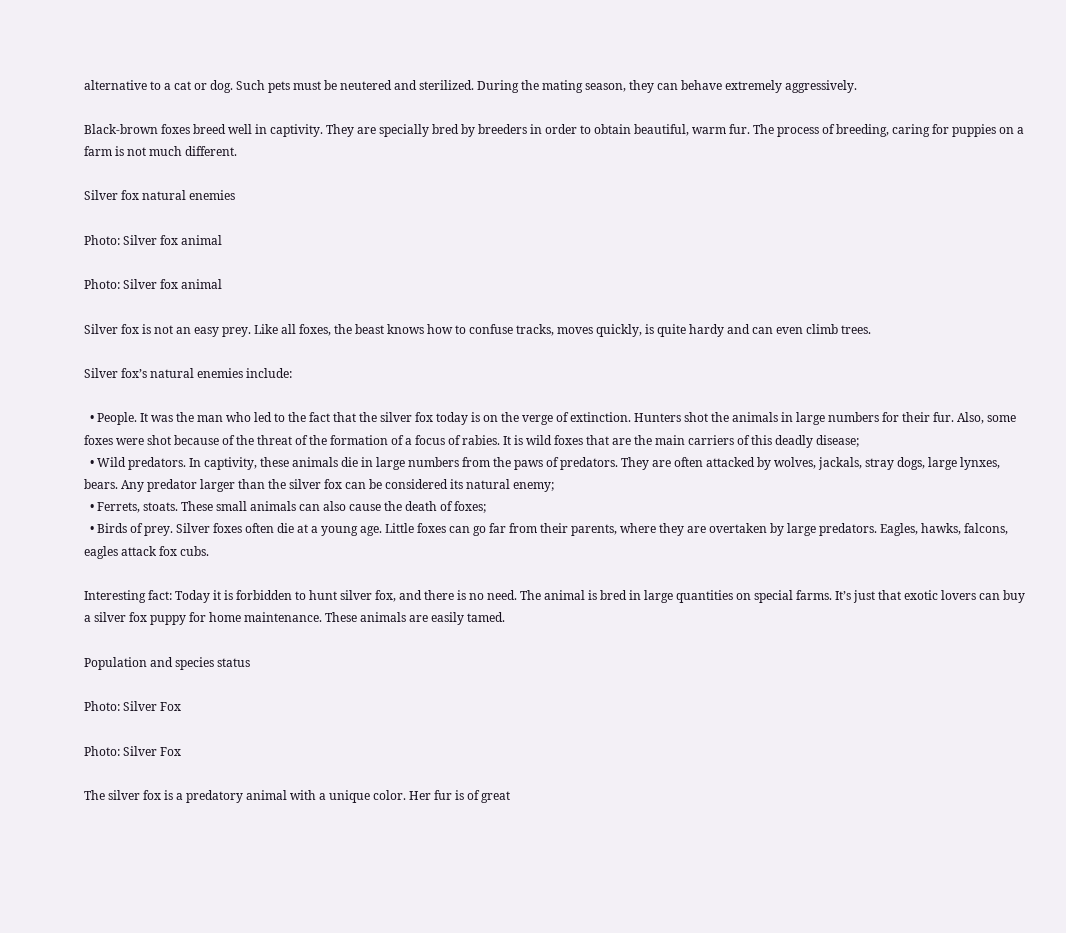alternative to a cat or dog. Such pets must be neutered and sterilized. During the mating season, they can behave extremely aggressively.

Black-brown foxes breed well in captivity. They are specially bred by breeders in order to obtain beautiful, warm fur. The process of breeding, caring for puppies on a farm is not much different.

Silver fox natural enemies

Photo: Silver fox animal

Photo: Silver fox animal

Silver fox is not an easy prey. Like all foxes, the beast knows how to confuse tracks, moves quickly, is quite hardy and can even climb trees.

Silver fox’s natural enemies include:

  • People. It was the man who led to the fact that the silver fox today is on the verge of extinction. Hunters shot the animals in large numbers for their fur. Also, some foxes were shot because of the threat of the formation of a focus of rabies. It is wild foxes that are the main carriers of this deadly disease;
  • Wild predators. In captivity, these animals die in large numbers from the paws of predators. They are often attacked by wolves, jackals, stray dogs, large lynxes, bears. Any predator larger than the silver fox can be considered its natural enemy;
  • Ferrets, stoats. These small animals can also cause the death of foxes;
  • Birds of prey. Silver foxes often die at a young age. Little foxes can go far from their parents, where they are overtaken by large predators. Eagles, hawks, falcons, eagles attack fox cubs.

Interesting fact: Today it is forbidden to hunt silver fox, and there is no need. The animal is bred in large quantities on special farms. It’s just that exotic lovers can buy a silver fox puppy for home maintenance. These animals are easily tamed.

Population and species status

Photo: Silver Fox

Photo: Silver Fox

The silver fox is a predatory animal with a unique color. Her fur is of great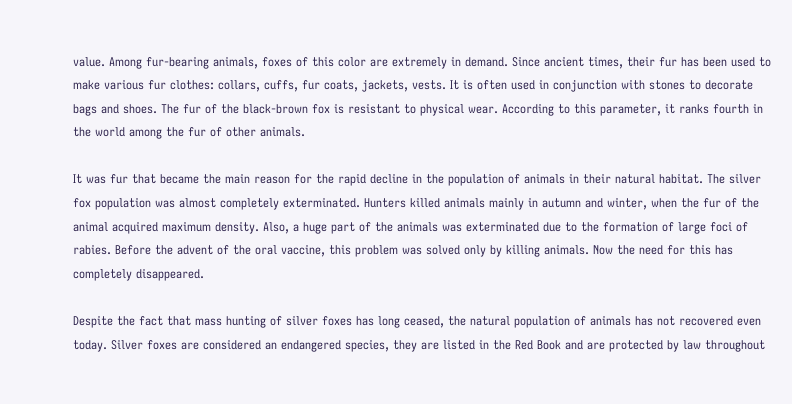value. Among fur-bearing animals, foxes of this color are extremely in demand. Since ancient times, their fur has been used to make various fur clothes: collars, cuffs, fur coats, jackets, vests. It is often used in conjunction with stones to decorate bags and shoes. The fur of the black-brown fox is resistant to physical wear. According to this parameter, it ranks fourth in the world among the fur of other animals.

It was fur that became the main reason for the rapid decline in the population of animals in their natural habitat. The silver fox population was almost completely exterminated. Hunters killed animals mainly in autumn and winter, when the fur of the animal acquired maximum density. Also, a huge part of the animals was exterminated due to the formation of large foci of rabies. Before the advent of the oral vaccine, this problem was solved only by killing animals. Now the need for this has completely disappeared.

Despite the fact that mass hunting of silver foxes has long ceased, the natural population of animals has not recovered even today. Silver foxes are considered an endangered species, they are listed in the Red Book and are protected by law throughout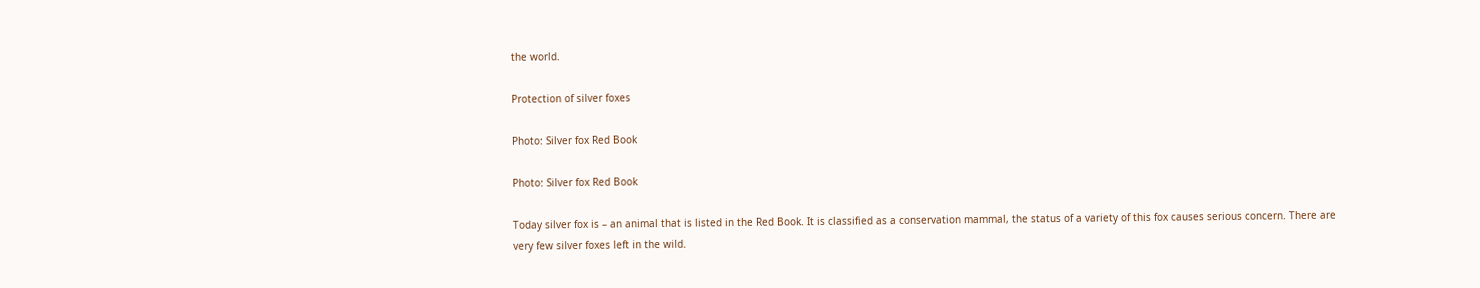the world.

Protection of silver foxes

Photo: Silver fox Red Book

Photo: Silver fox Red Book

Today silver fox is – an animal that is listed in the Red Book. It is classified as a conservation mammal, the status of a variety of this fox causes serious concern. There are very few silver foxes left in the wild.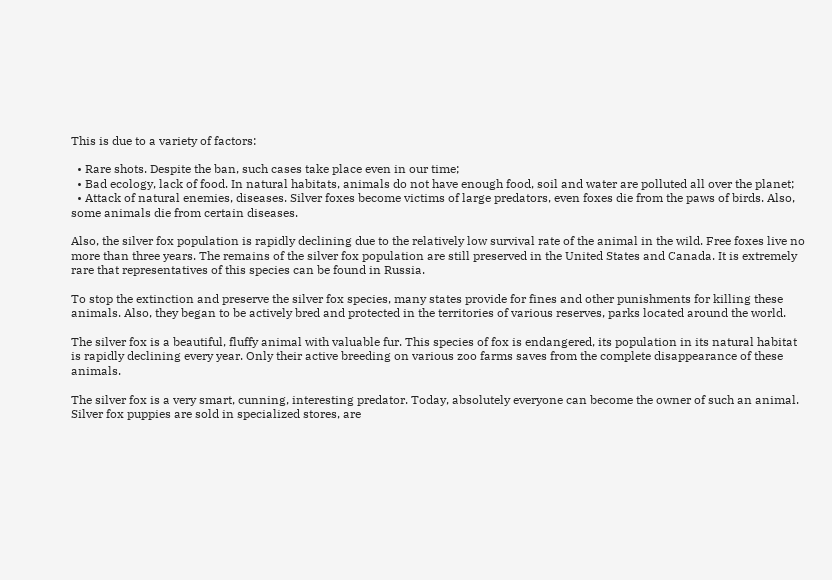This is due to a variety of factors:

  • Rare shots. Despite the ban, such cases take place even in our time;
  • Bad ecology, lack of food. In natural habitats, animals do not have enough food, soil and water are polluted all over the planet;
  • Attack of natural enemies, diseases. Silver foxes become victims of large predators, even foxes die from the paws of birds. Also, some animals die from certain diseases.

Also, the silver fox population is rapidly declining due to the relatively low survival rate of the animal in the wild. Free foxes live no more than three years. The remains of the silver fox population are still preserved in the United States and Canada. It is extremely rare that representatives of this species can be found in Russia.

To stop the extinction and preserve the silver fox species, many states provide for fines and other punishments for killing these animals. Also, they began to be actively bred and protected in the territories of various reserves, parks located around the world.

The silver fox is a beautiful, fluffy animal with valuable fur. This species of fox is endangered, its population in its natural habitat is rapidly declining every year. Only their active breeding on various zoo farms saves from the complete disappearance of these animals.

The silver fox is a very smart, cunning, interesting predator. Today, absolutely everyone can become the owner of such an animal. Silver fox puppies are sold in specialized stores, are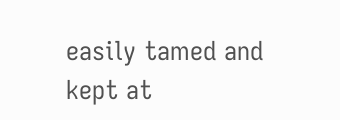easily tamed and kept at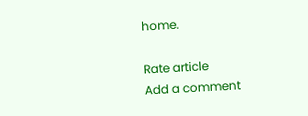home.

Rate article
Add a comment